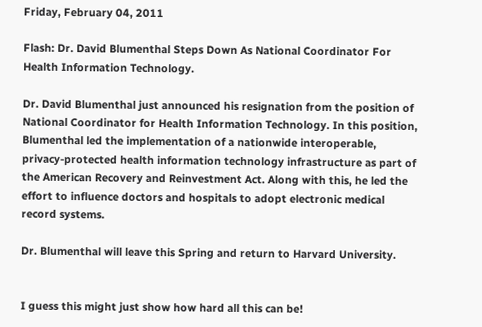Friday, February 04, 2011

Flash: Dr. David Blumenthal Steps Down As National Coordinator For Health Information Technology.

Dr. David Blumenthal just announced his resignation from the position of National Coordinator for Health Information Technology. In this position, Blumenthal led the implementation of a nationwide interoperable, privacy-protected health information technology infrastructure as part of the American Recovery and Reinvestment Act. Along with this, he led the effort to influence doctors and hospitals to adopt electronic medical record systems.

Dr. Blumenthal will leave this Spring and return to Harvard University.


I guess this might just show how hard all this can be!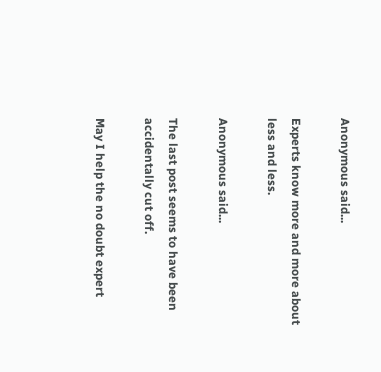Anonymous said...

Experts know more and more about less and less.

Anonymous said...

The last post seems to have been accidentally cut off.

May I help the no doubt expert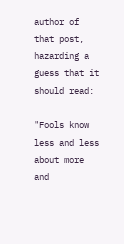author of that post, hazarding a guess that it should read:

"Fools know less and less about more and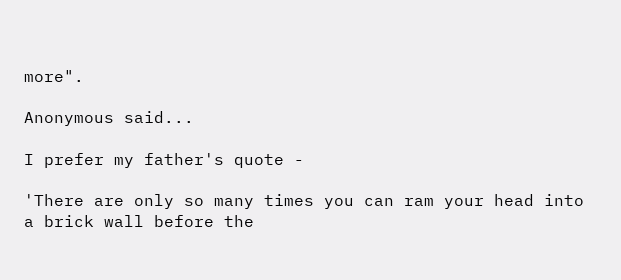more".

Anonymous said...

I prefer my father's quote -

'There are only so many times you can ram your head into a brick wall before the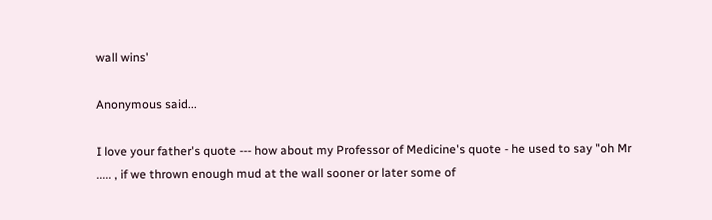wall wins'

Anonymous said...

I love your father's quote --- how about my Professor of Medicine's quote - he used to say "oh Mr ..... , if we thrown enough mud at the wall sooner or later some of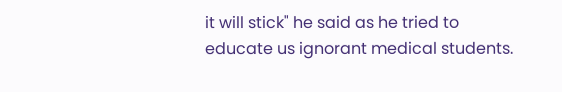it will stick" he said as he tried to educate us ignorant medical students.